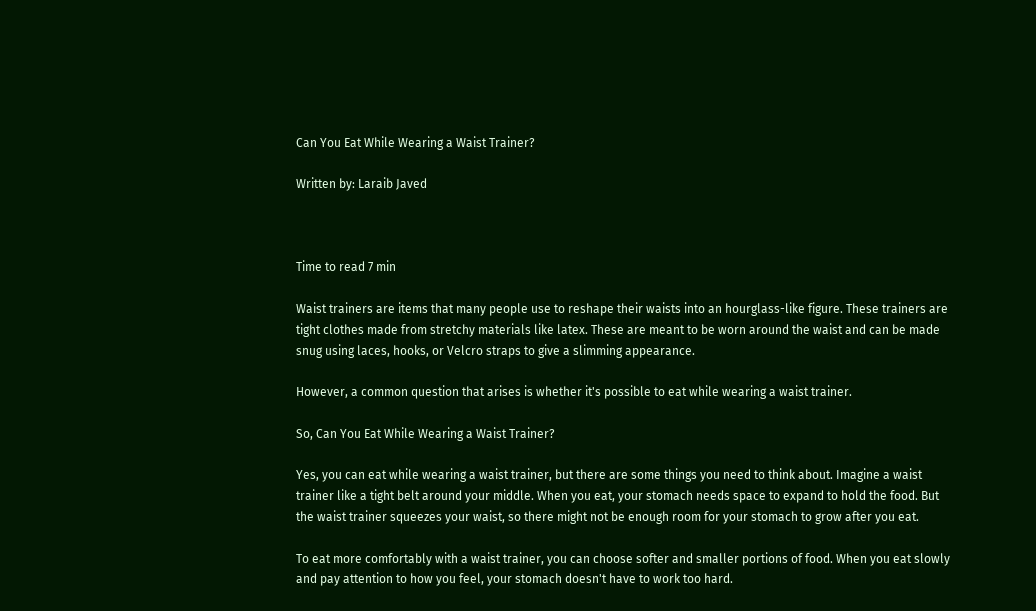Can You Eat While Wearing a Waist Trainer?

Written by: Laraib Javed



Time to read 7 min

Waist trainers are items that many people use to reshape their waists into an hourglass-like figure. These trainers are tight clothes made from stretchy materials like latex. These are meant to be worn around the waist and can be made snug using laces, hooks, or Velcro straps to give a slimming appearance.

However, a common question that arises is whether it's possible to eat while wearing a waist trainer.

So, Can You Eat While Wearing a Waist Trainer?

Yes, you can eat while wearing a waist trainer, but there are some things you need to think about. Imagine a waist trainer like a tight belt around your middle. When you eat, your stomach needs space to expand to hold the food. But the waist trainer squeezes your waist, so there might not be enough room for your stomach to grow after you eat.

To eat more comfortably with a waist trainer, you can choose softer and smaller portions of food. When you eat slowly and pay attention to how you feel, your stomach doesn't have to work too hard.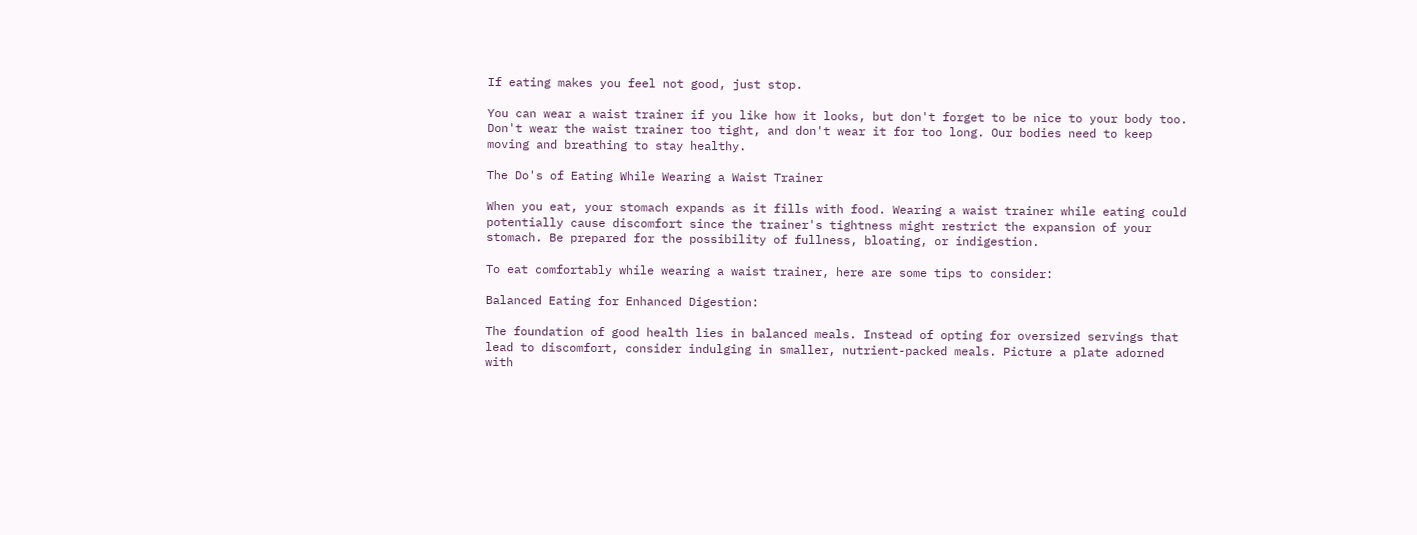If eating makes you feel not good, just stop.

You can wear a waist trainer if you like how it looks, but don't forget to be nice to your body too. Don't wear the waist trainer too tight, and don't wear it for too long. Our bodies need to keep moving and breathing to stay healthy.

The Do's of Eating While Wearing a Waist Trainer

When you eat, your stomach expands as it fills with food. Wearing a waist trainer while eating could potentially cause discomfort since the trainer's tightness might restrict the expansion of your stomach. Be prepared for the possibility of fullness, bloating, or indigestion.

To eat comfortably while wearing a waist trainer, here are some tips to consider:

Balanced Eating for Enhanced Digestion:

The foundation of good health lies in balanced meals. Instead of opting for oversized servings that lead to discomfort, consider indulging in smaller, nutrient-packed meals. Picture a plate adorned with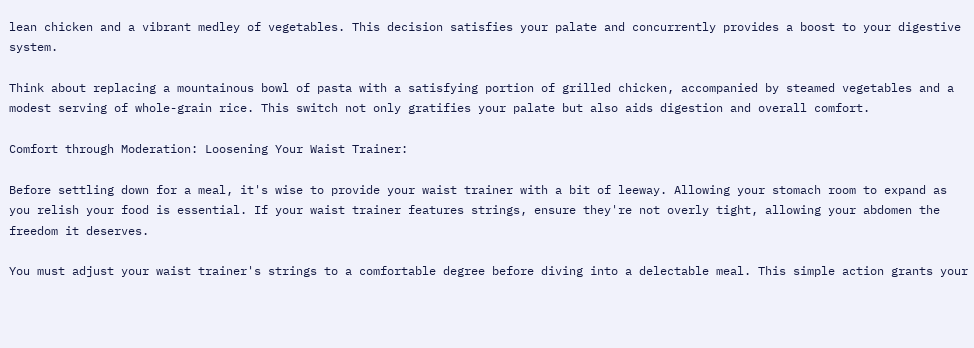lean chicken and a vibrant medley of vegetables. This decision satisfies your palate and concurrently provides a boost to your digestive system.

Think about replacing a mountainous bowl of pasta with a satisfying portion of grilled chicken, accompanied by steamed vegetables and a modest serving of whole-grain rice. This switch not only gratifies your palate but also aids digestion and overall comfort.

Comfort through Moderation: Loosening Your Waist Trainer:

Before settling down for a meal, it's wise to provide your waist trainer with a bit of leeway. Allowing your stomach room to expand as you relish your food is essential. If your waist trainer features strings, ensure they're not overly tight, allowing your abdomen the freedom it deserves.

You must adjust your waist trainer's strings to a comfortable degree before diving into a delectable meal. This simple action grants your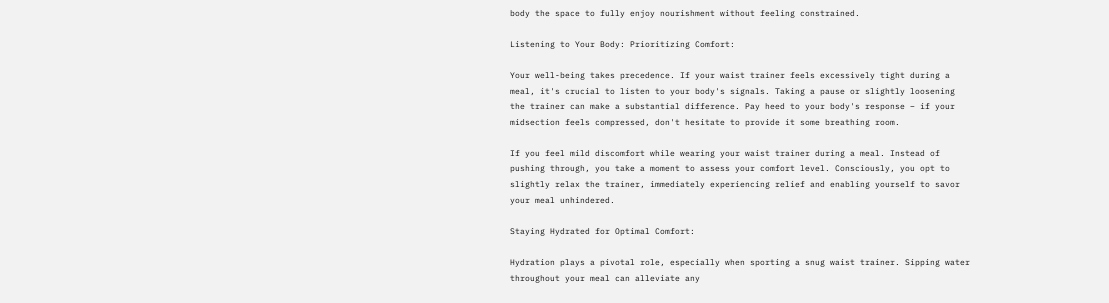body the space to fully enjoy nourishment without feeling constrained.

Listening to Your Body: Prioritizing Comfort:

Your well-being takes precedence. If your waist trainer feels excessively tight during a meal, it's crucial to listen to your body's signals. Taking a pause or slightly loosening the trainer can make a substantial difference. Pay heed to your body's response – if your midsection feels compressed, don't hesitate to provide it some breathing room.

If you feel mild discomfort while wearing your waist trainer during a meal. Instead of pushing through, you take a moment to assess your comfort level. Consciously, you opt to slightly relax the trainer, immediately experiencing relief and enabling yourself to savor your meal unhindered.

Staying Hydrated for Optimal Comfort:

Hydration plays a pivotal role, especially when sporting a snug waist trainer. Sipping water throughout your meal can alleviate any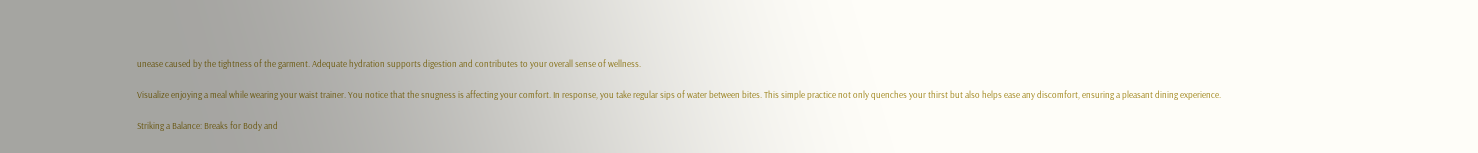unease caused by the tightness of the garment. Adequate hydration supports digestion and contributes to your overall sense of wellness.

Visualize enjoying a meal while wearing your waist trainer. You notice that the snugness is affecting your comfort. In response, you take regular sips of water between bites. This simple practice not only quenches your thirst but also helps ease any discomfort, ensuring a pleasant dining experience.

Striking a Balance: Breaks for Body and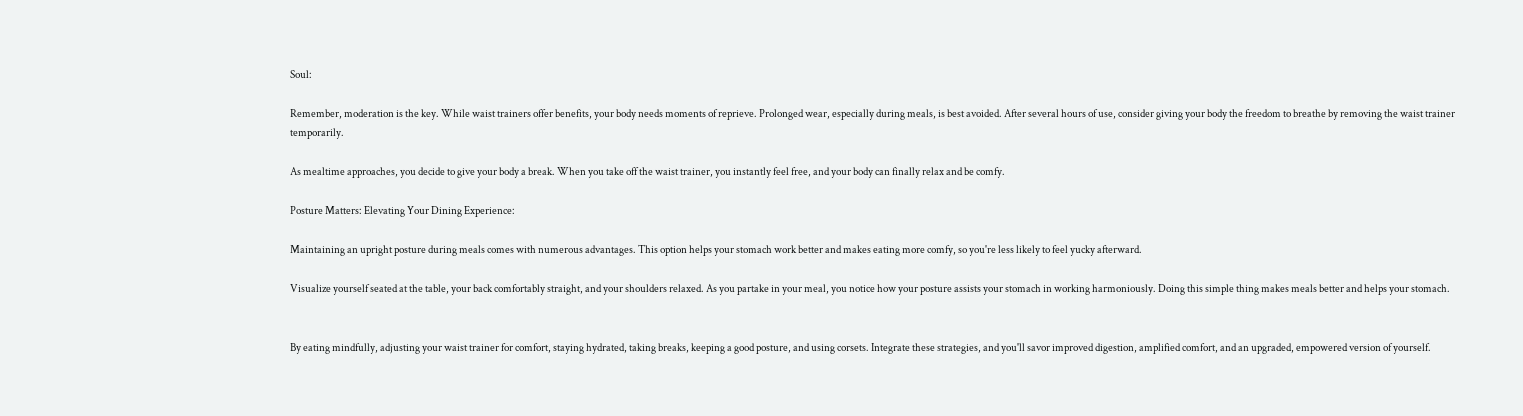Soul:

Remember, moderation is the key. While waist trainers offer benefits, your body needs moments of reprieve. Prolonged wear, especially during meals, is best avoided. After several hours of use, consider giving your body the freedom to breathe by removing the waist trainer temporarily.

As mealtime approaches, you decide to give your body a break. When you take off the waist trainer, you instantly feel free, and your body can finally relax and be comfy.

Posture Matters: Elevating Your Dining Experience:

Maintaining an upright posture during meals comes with numerous advantages. This option helps your stomach work better and makes eating more comfy, so you're less likely to feel yucky afterward.

Visualize yourself seated at the table, your back comfortably straight, and your shoulders relaxed. As you partake in your meal, you notice how your posture assists your stomach in working harmoniously. Doing this simple thing makes meals better and helps your stomach.


By eating mindfully, adjusting your waist trainer for comfort, staying hydrated, taking breaks, keeping a good posture, and using corsets. Integrate these strategies, and you'll savor improved digestion, amplified comfort, and an upgraded, empowered version of yourself.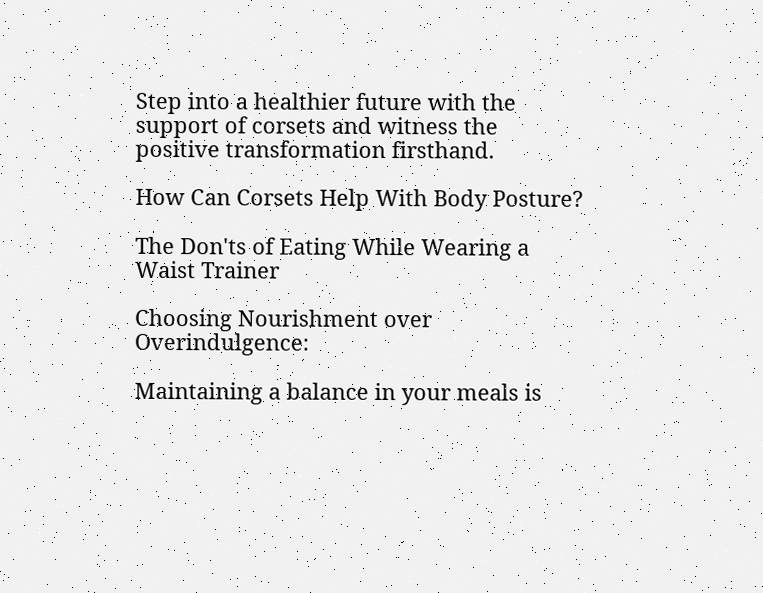Step into a healthier future with the support of corsets and witness the positive transformation firsthand.

How Can Corsets Help With Body Posture?

The Don'ts of Eating While Wearing a Waist Trainer

Choosing Nourishment over Overindulgence:

Maintaining a balance in your meals is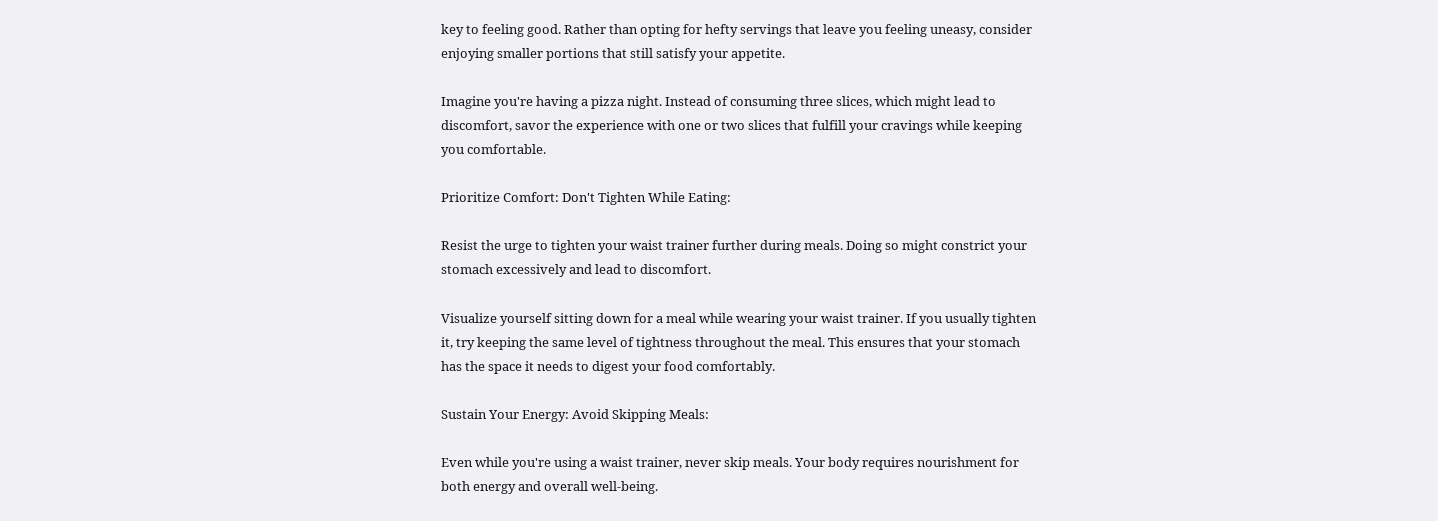key to feeling good. Rather than opting for hefty servings that leave you feeling uneasy, consider enjoying smaller portions that still satisfy your appetite.

Imagine you're having a pizza night. Instead of consuming three slices, which might lead to discomfort, savor the experience with one or two slices that fulfill your cravings while keeping you comfortable.

Prioritize Comfort: Don't Tighten While Eating:

Resist the urge to tighten your waist trainer further during meals. Doing so might constrict your stomach excessively and lead to discomfort.

Visualize yourself sitting down for a meal while wearing your waist trainer. If you usually tighten it, try keeping the same level of tightness throughout the meal. This ensures that your stomach has the space it needs to digest your food comfortably.

Sustain Your Energy: Avoid Skipping Meals:

Even while you're using a waist trainer, never skip meals. Your body requires nourishment for both energy and overall well-being.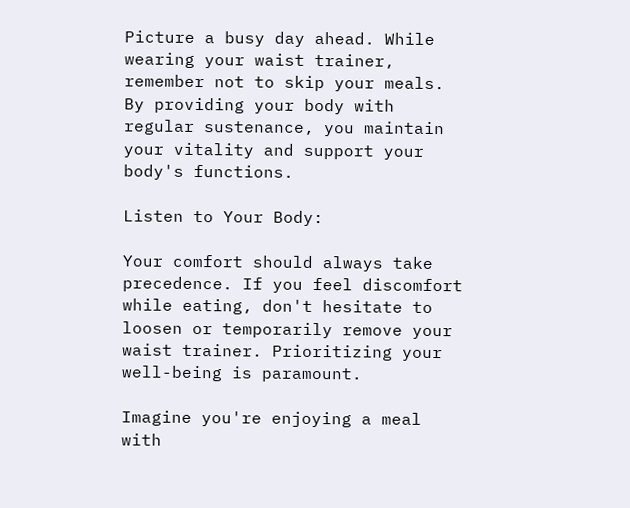Picture a busy day ahead. While wearing your waist trainer, remember not to skip your meals. By providing your body with regular sustenance, you maintain your vitality and support your body's functions.

Listen to Your Body:

Your comfort should always take precedence. If you feel discomfort while eating, don't hesitate to loosen or temporarily remove your waist trainer. Prioritizing your well-being is paramount.

Imagine you're enjoying a meal with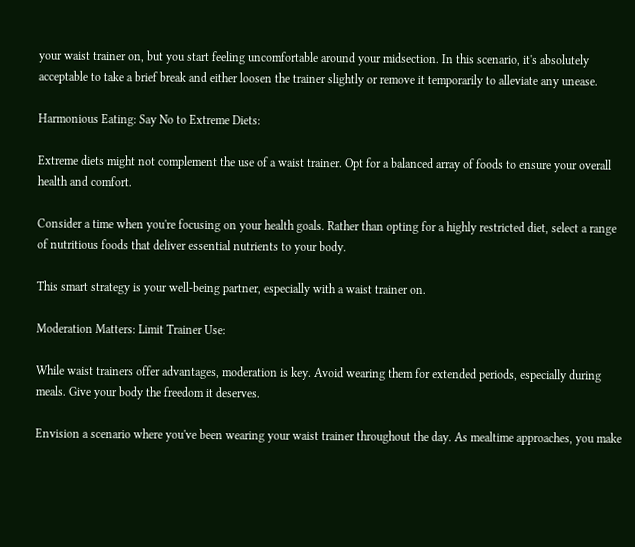your waist trainer on, but you start feeling uncomfortable around your midsection. In this scenario, it's absolutely acceptable to take a brief break and either loosen the trainer slightly or remove it temporarily to alleviate any unease.

Harmonious Eating: Say No to Extreme Diets:

Extreme diets might not complement the use of a waist trainer. Opt for a balanced array of foods to ensure your overall health and comfort.

Consider a time when you're focusing on your health goals. Rather than opting for a highly restricted diet, select a range of nutritious foods that deliver essential nutrients to your body.

This smart strategy is your well-being partner, especially with a waist trainer on.

Moderation Matters: Limit Trainer Use:

While waist trainers offer advantages, moderation is key. Avoid wearing them for extended periods, especially during meals. Give your body the freedom it deserves.

Envision a scenario where you've been wearing your waist trainer throughout the day. As mealtime approaches, you make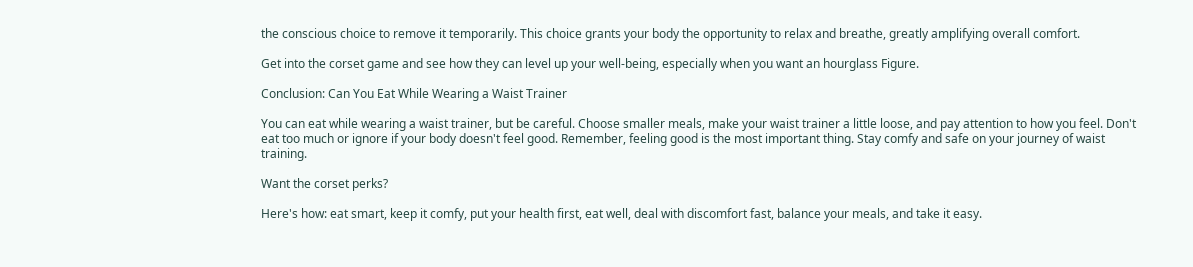the conscious choice to remove it temporarily. This choice grants your body the opportunity to relax and breathe, greatly amplifying overall comfort.

Get into the corset game and see how they can level up your well-being, especially when you want an hourglass Figure.

Conclusion: Can You Eat While Wearing a Waist Trainer

You can eat while wearing a waist trainer, but be careful. Choose smaller meals, make your waist trainer a little loose, and pay attention to how you feel. Don't eat too much or ignore if your body doesn't feel good. Remember, feeling good is the most important thing. Stay comfy and safe on your journey of waist training.

Want the corset perks?

Here's how: eat smart, keep it comfy, put your health first, eat well, deal with discomfort fast, balance your meals, and take it easy.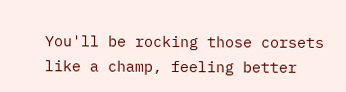You'll be rocking those corsets like a champ, feeling better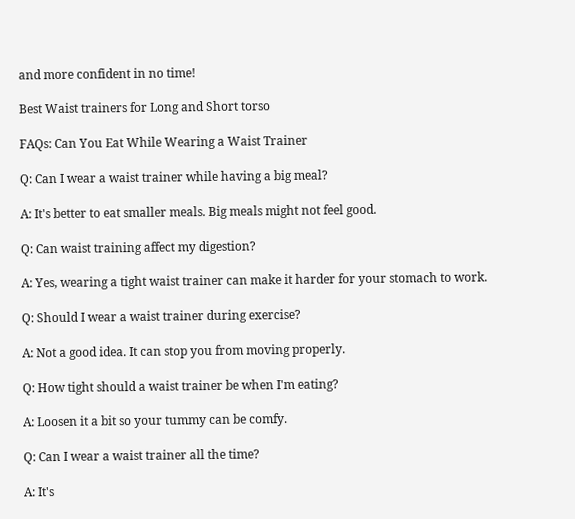and more confident in no time!

Best Waist trainers for Long and Short torso

FAQs: Can You Eat While Wearing a Waist Trainer

Q: Can I wear a waist trainer while having a big meal?

A: It's better to eat smaller meals. Big meals might not feel good.

Q: Can waist training affect my digestion?

A: Yes, wearing a tight waist trainer can make it harder for your stomach to work.

Q: Should I wear a waist trainer during exercise?

A: Not a good idea. It can stop you from moving properly.

Q: How tight should a waist trainer be when I'm eating?

A: Loosen it a bit so your tummy can be comfy.

Q: Can I wear a waist trainer all the time?

A: It's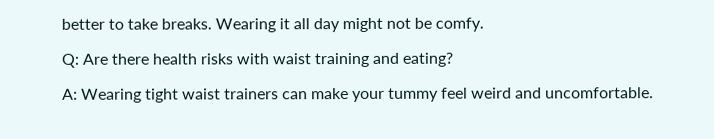better to take breaks. Wearing it all day might not be comfy.

Q: Are there health risks with waist training and eating?

A: Wearing tight waist trainers can make your tummy feel weird and uncomfortable.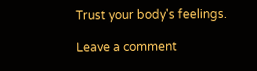Trust your body's feelings.

Leave a comment